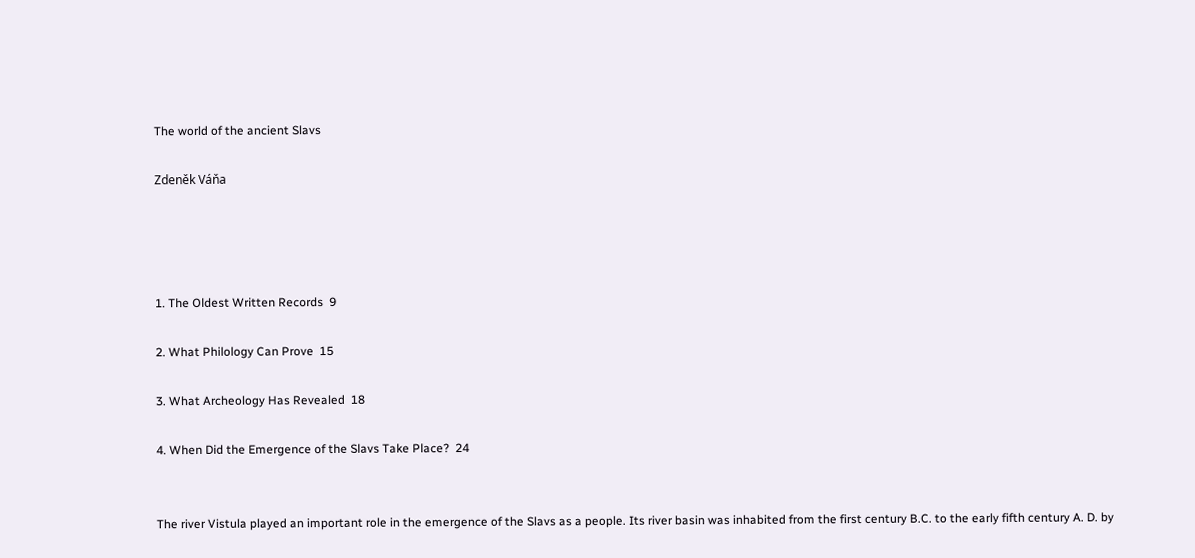The world of the ancient Slavs

Zdeněk Váňa




1. The Oldest Written Records  9

2. What Philology Can Prove  15

3. What Archeology Has Revealed  18

4. When Did the Emergence of the Slavs Take Place?  24


The river Vistula played an important role in the emergence of the Slavs as a people. Its river basin was inhabited from the first century B.C. to the early fifth century A. D. by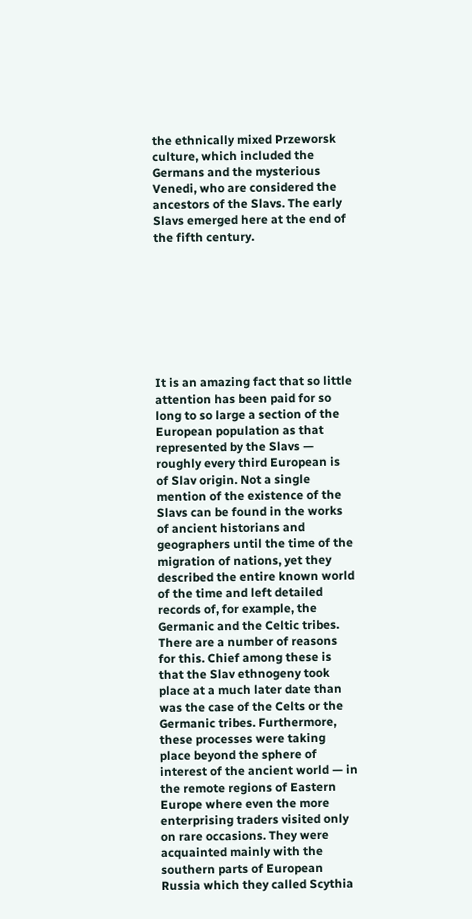the ethnically mixed Przeworsk culture, which included the Germans and the mysterious Venedi, who are considered the ancestors of the Slavs. The early Slavs emerged here at the end of the fifth century.








It is an amazing fact that so little attention has been paid for so long to so large a section of the European population as that represented by the Slavs — roughly every third European is of Slav origin. Not a single mention of the existence of the Slavs can be found in the works of ancient historians and geographers until the time of the migration of nations, yet they described the entire known world of the time and left detailed records of, for example, the Germanic and the Celtic tribes. There are a number of reasons for this. Chief among these is that the Slav ethnogeny took place at a much later date than was the case of the Celts or the Germanic tribes. Furthermore, these processes were taking place beyond the sphere of interest of the ancient world — in the remote regions of Eastern Europe where even the more enterprising traders visited only on rare occasions. They were acquainted mainly with the southern parts of European Russia which they called Scythia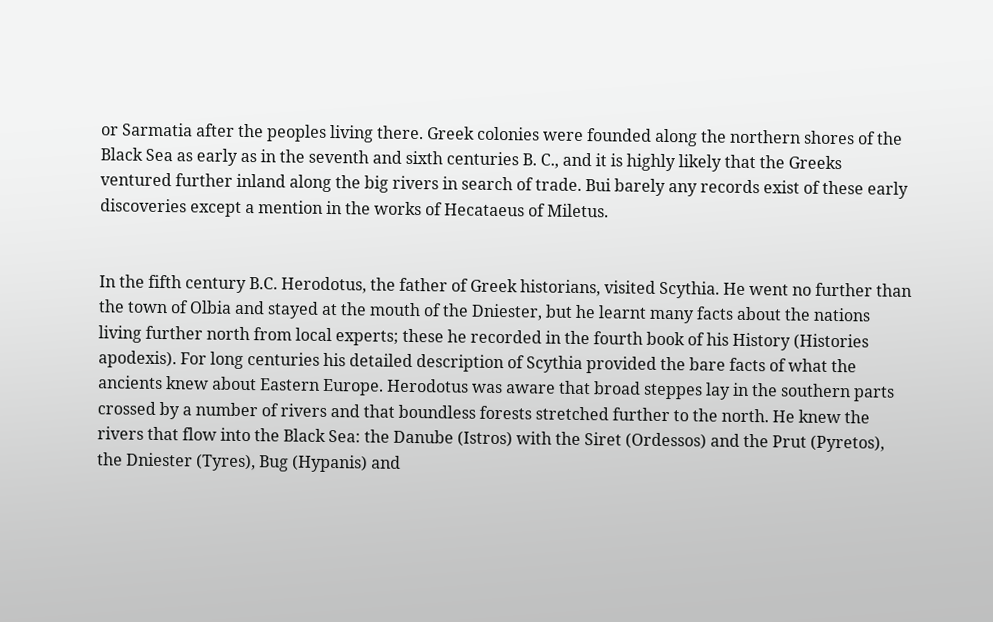or Sarmatia after the peoples living there. Greek colonies were founded along the northern shores of the Black Sea as early as in the seventh and sixth centuries B. C., and it is highly likely that the Greeks ventured further inland along the big rivers in search of trade. Bui barely any records exist of these early discoveries except a mention in the works of Hecataeus of Miletus.


In the fifth century B.C. Herodotus, the father of Greek historians, visited Scythia. He went no further than the town of Olbia and stayed at the mouth of the Dniester, but he learnt many facts about the nations living further north from local experts; these he recorded in the fourth book of his History (Histories apodexis). For long centuries his detailed description of Scythia provided the bare facts of what the ancients knew about Eastern Europe. Herodotus was aware that broad steppes lay in the southern parts crossed by a number of rivers and that boundless forests stretched further to the north. He knew the rivers that flow into the Black Sea: the Danube (Istros) with the Siret (Ordessos) and the Prut (Pyretos), the Dniester (Tyres), Bug (Hypanis) and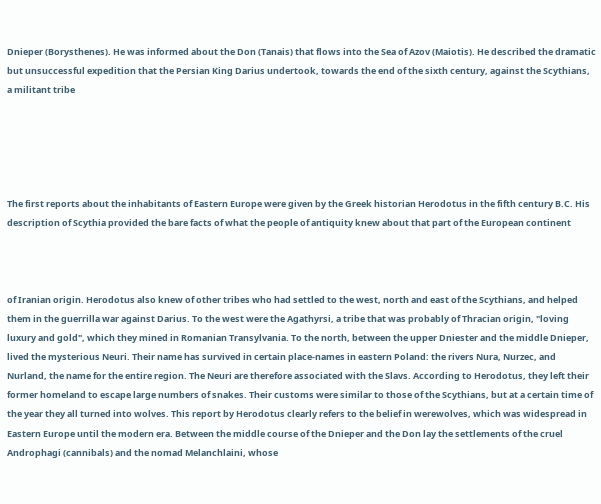Dnieper (Borysthenes). He was informed about the Don (Tanais) that flows into the Sea of Azov (Maiotis). He described the dramatic but unsuccessful expedition that the Persian King Darius undertook, towards the end of the sixth century, against the Scythians, a militant tribe





The first reports about the inhabitants of Eastern Europe were given by the Greek historian Herodotus in the fifth century B.C. His description of Scythia provided the bare facts of what the people of antiquity knew about that part of the European continent



of Iranian origin. Herodotus also knew of other tribes who had settled to the west, north and east of the Scythians, and helped them in the guerrilla war against Darius. To the west were the Agathyrsi, a tribe that was probably of Thracian origin, "loving luxury and gold", which they mined in Romanian Transylvania. To the north, between the upper Dniester and the middle Dnieper, lived the mysterious Neuri. Their name has survived in certain place-names in eastern Poland: the rivers Nura, Nurzec, and Nurland, the name for the entire region. The Neuri are therefore associated with the Slavs. According to Herodotus, they left their former homeland to escape large numbers of snakes. Their customs were similar to those of the Scythians, but at a certain time of the year they all turned into wolves. This report by Herodotus clearly refers to the belief in werewolves, which was widespread in Eastern Europe until the modern era. Between the middle course of the Dnieper and the Don lay the settlements of the cruel Androphagi (cannibals) and the nomad Melanchlaini, whose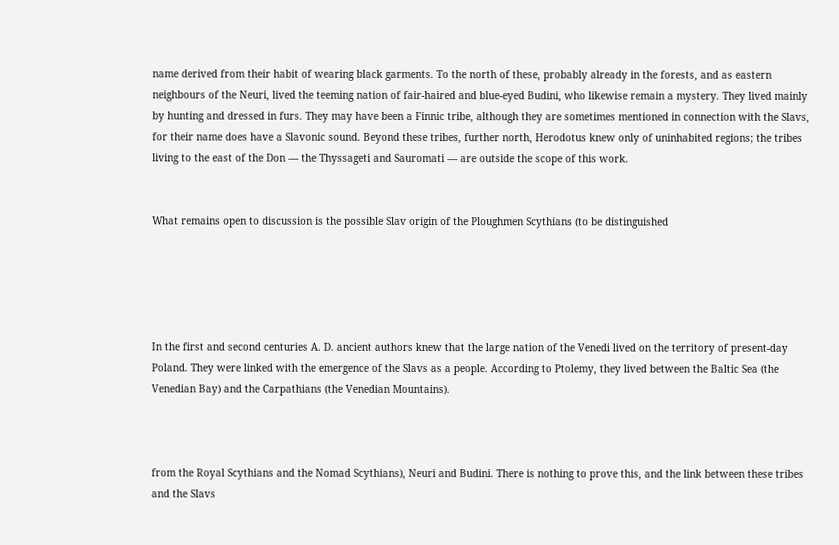name derived from their habit of wearing black garments. To the north of these, probably already in the forests, and as eastern neighbours of the Neuri, lived the teeming nation of fair-haired and blue-eyed Budini, who likewise remain a mystery. They lived mainly by hunting and dressed in furs. They may have been a Finnic tribe, although they are sometimes mentioned in connection with the Slavs, for their name does have a Slavonic sound. Beyond these tribes, further north, Herodotus knew only of uninhabited regions; the tribes living to the east of the Don — the Thyssageti and Sauromati — are outside the scope of this work.


What remains open to discussion is the possible Slav origin of the Ploughmen Scythians (to be distinguished





In the first and second centuries A. D. ancient authors knew that the large nation of the Venedi lived on the territory of present-day Poland. They were linked with the emergence of the Slavs as a people. According to Ptolemy, they lived between the Baltic Sea (the Venedian Bay) and the Carpathians (the Venedian Mountains).



from the Royal Scythians and the Nomad Scythians), Neuri and Budini. There is nothing to prove this, and the link between these tribes and the Slavs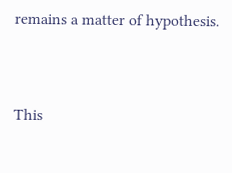remains a matter of hypothesis.


This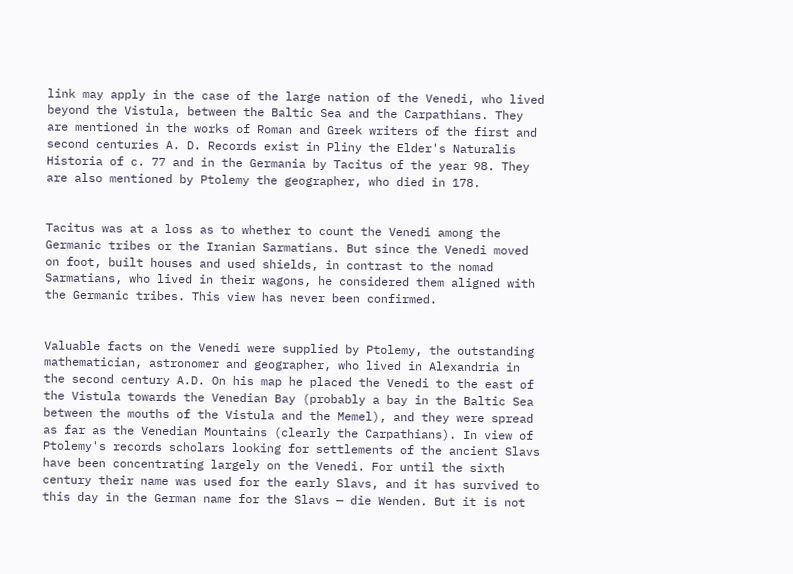link may apply in the case of the large nation of the Venedi, who lived beyond the Vistula, between the Baltic Sea and the Carpathians. They are mentioned in the works of Roman and Greek writers of the first and second centuries A. D. Records exist in Pliny the Elder's Naturalis Historia of c. 77 and in the Germania by Tacitus of the year 98. They are also mentioned by Ptolemy the geographer, who died in 178.


Tacitus was at a loss as to whether to count the Venedi among the Germanic tribes or the Iranian Sarmatians. But since the Venedi moved on foot, built houses and used shields, in contrast to the nomad Sarmatians, who lived in their wagons, he considered them aligned with the Germanic tribes. This view has never been confirmed.


Valuable facts on the Venedi were supplied by Ptolemy, the outstanding mathematician, astronomer and geographer, who lived in Alexandria in the second century A.D. On his map he placed the Venedi to the east of the Vistula towards the Venedian Bay (probably a bay in the Baltic Sea between the mouths of the Vistula and the Memel), and they were spread as far as the Venedian Mountains (clearly the Carpathians). In view of Ptolemy's records scholars looking for settlements of the ancient Slavs have been concentrating largely on the Venedi. For until the sixth century their name was used for the early Slavs, and it has survived to this day in the German name for the Slavs — die Wenden. But it is not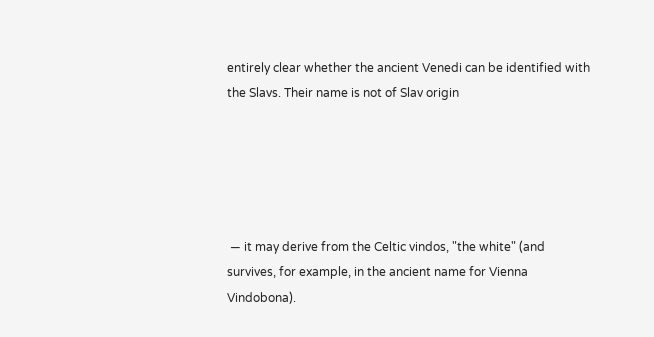entirely clear whether the ancient Venedi can be identified with the Slavs. Their name is not of Slav origin





 — it may derive from the Celtic vindos, "the white" (and survives, for example, in the ancient name for Vienna Vindobona).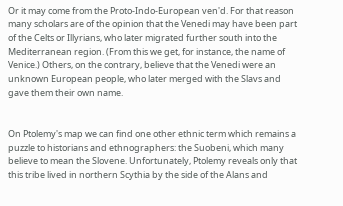Or it may come from the Proto-Indo-European ven'd. For that reason many scholars are of the opinion that the Venedi may have been part of the Celts or Illyrians, who later migrated further south into the Mediterranean region. (From this we get, for instance, the name of Venice.) Others, on the contrary, believe that the Venedi were an unknown European people, who later merged with the Slavs and gave them their own name.


On Ptolemy's map we can find one other ethnic term which remains a puzzle to historians and ethnographers: the Suobeni, which many believe to mean the Slovene. Unfortunately, Ptolemy reveals only that this tribe lived in northern Scythia by the side of the Alans and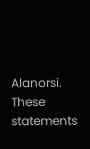Alanorsi. These statements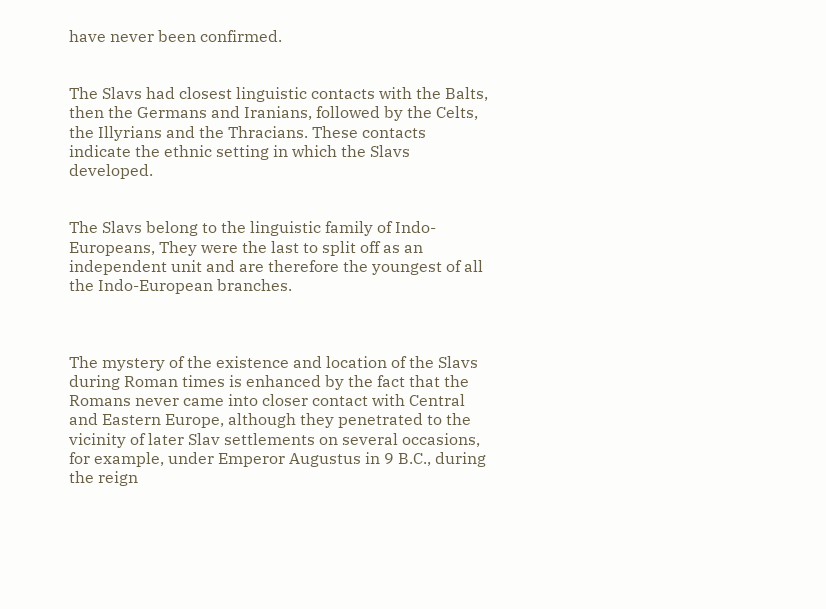have never been confirmed.


The Slavs had closest linguistic contacts with the Balts, then the Germans and Iranians, followed by the Celts, the Illyrians and the Thracians. These contacts indicate the ethnic setting in which the Slavs developed.


The Slavs belong to the linguistic family of Indo-Europeans, They were the last to split off as an independent unit and are therefore the youngest of all the Indo-European branches.



The mystery of the existence and location of the Slavs during Roman times is enhanced by the fact that the Romans never came into closer contact with Central and Eastern Europe, although they penetrated to the vicinity of later Slav settlements on several occasions, for example, under Emperor Augustus in 9 B.C., during the reign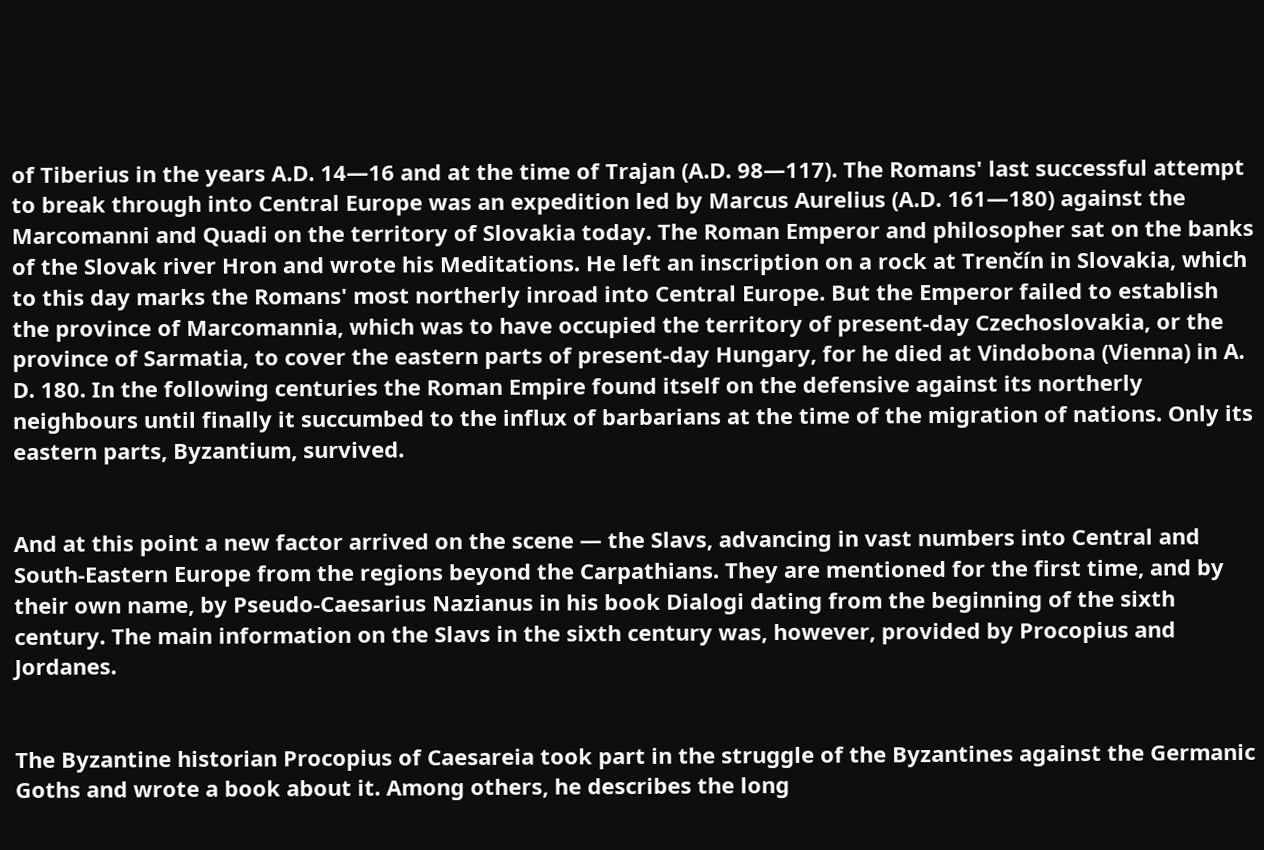of Tiberius in the years A.D. 14—16 and at the time of Trajan (A.D. 98—117). The Romans' last successful attempt to break through into Central Europe was an expedition led by Marcus Aurelius (A.D. 161—180) against the Marcomanni and Quadi on the territory of Slovakia today. The Roman Emperor and philosopher sat on the banks of the Slovak river Hron and wrote his Meditations. He left an inscription on a rock at Trenčín in Slovakia, which to this day marks the Romans' most northerly inroad into Central Europe. But the Emperor failed to establish the province of Marcomannia, which was to have occupied the territory of present-day Czechoslovakia, or the province of Sarmatia, to cover the eastern parts of present-day Hungary, for he died at Vindobona (Vienna) in A. D. 180. In the following centuries the Roman Empire found itself on the defensive against its northerly neighbours until finally it succumbed to the influx of barbarians at the time of the migration of nations. Only its eastern parts, Byzantium, survived.


And at this point a new factor arrived on the scene — the Slavs, advancing in vast numbers into Central and South-Eastern Europe from the regions beyond the Carpathians. They are mentioned for the first time, and by their own name, by Pseudo-Caesarius Nazianus in his book Dialogi dating from the beginning of the sixth century. The main information on the Slavs in the sixth century was, however, provided by Procopius and Jordanes.


The Byzantine historian Procopius of Caesareia took part in the struggle of the Byzantines against the Germanic Goths and wrote a book about it. Among others, he describes the long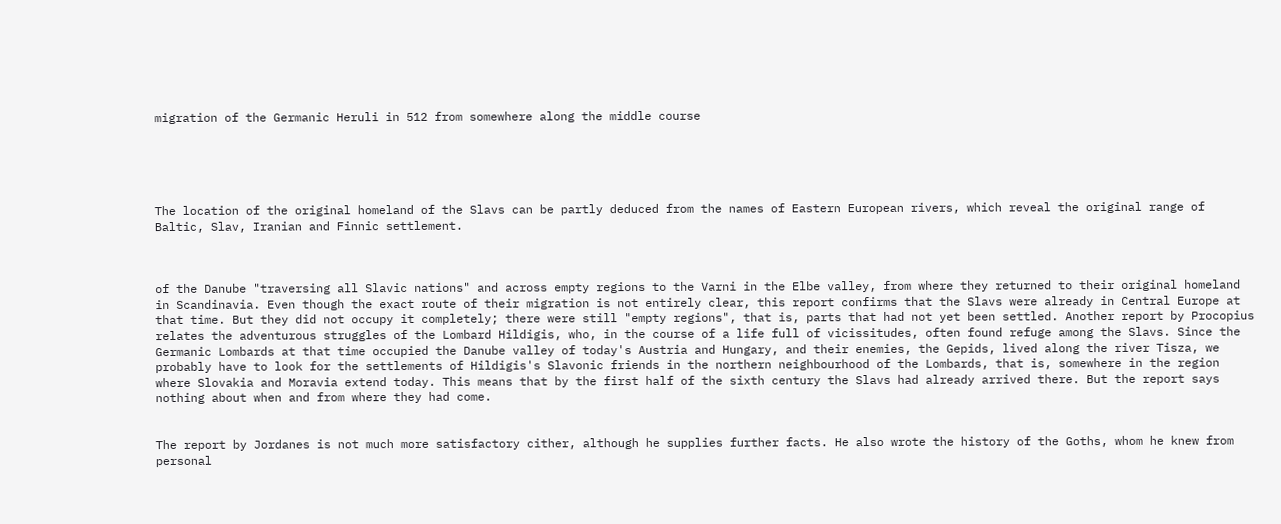migration of the Germanic Heruli in 512 from somewhere along the middle course





The location of the original homeland of the Slavs can be partly deduced from the names of Eastern European rivers, which reveal the original range of Baltic, Slav, Iranian and Finnic settlement.



of the Danube "traversing all Slavic nations" and across empty regions to the Varni in the Elbe valley, from where they returned to their original homeland in Scandinavia. Even though the exact route of their migration is not entirely clear, this report confirms that the Slavs were already in Central Europe at that time. But they did not occupy it completely; there were still "empty regions", that is, parts that had not yet been settled. Another report by Procopius relates the adventurous struggles of the Lombard Hildigis, who, in the course of a life full of vicissitudes, often found refuge among the Slavs. Since the Germanic Lombards at that time occupied the Danube valley of today's Austria and Hungary, and their enemies, the Gepids, lived along the river Tisza, we probably have to look for the settlements of Hildigis's Slavonic friends in the northern neighbourhood of the Lombards, that is, somewhere in the region where Slovakia and Moravia extend today. This means that by the first half of the sixth century the Slavs had already arrived there. But the report says nothing about when and from where they had come.


The report by Jordanes is not much more satisfactory cither, although he supplies further facts. He also wrote the history of the Goths, whom he knew from personal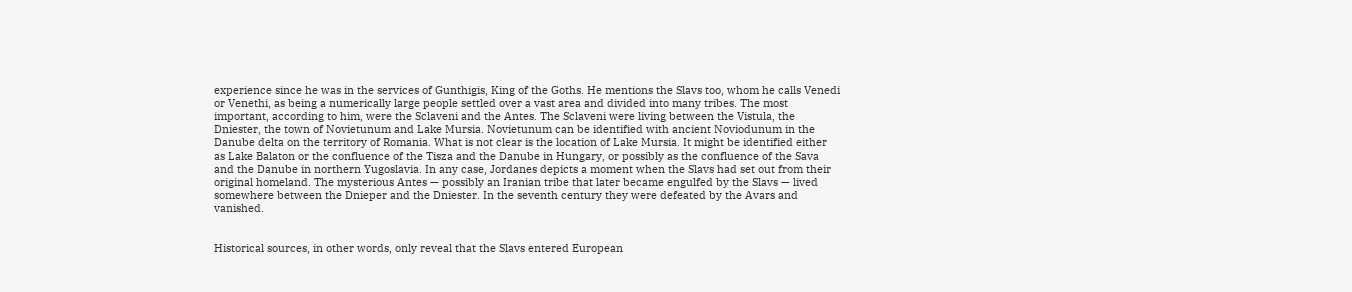experience since he was in the services of Gunthigis, King of the Goths. He mentions the Slavs too, whom he calls Venedi or Venethi, as being a numerically large people settled over a vast area and divided into many tribes. The most important, according to him, were the Sclaveni and the Antes. The Sclaveni were living between the Vistula, the Dniester, the town of Novietunum and Lake Mursia. Novietunum can be identified with ancient Noviodunum in the Danube delta on the territory of Romania. What is not clear is the location of Lake Mursia. It might be identified either as Lake Balaton or the confluence of the Tisza and the Danube in Hungary, or possibly as the confluence of the Sava and the Danube in northern Yugoslavia. In any case, Jordanes depicts a moment when the Slavs had set out from their original homeland. The mysterious Antes — possibly an Iranian tribe that later became engulfed by the Slavs — lived somewhere between the Dnieper and the Dniester. In the seventh century they were defeated by the Avars and vanished.


Historical sources, in other words, only reveal that the Slavs entered European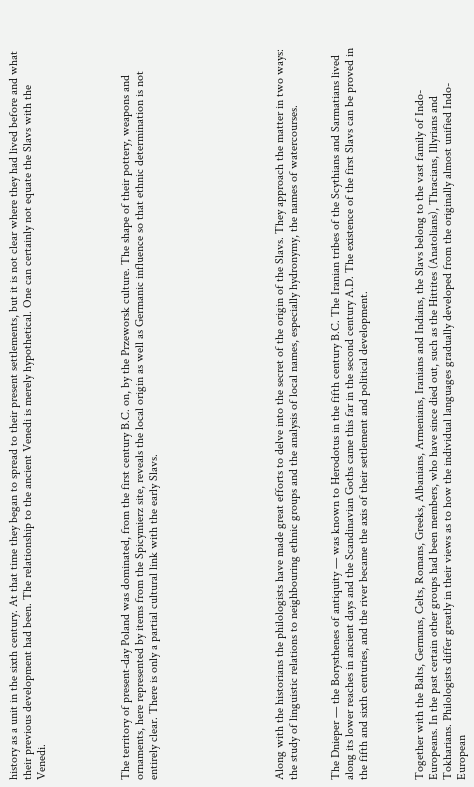history as a unit in the sixth century. At that time they began to spread to their present settlements, but it is not clear where they had lived before and what their previous development had been. The relationship to the ancient Venedi is merely hypothetical. One can certainly not equate the Slavs with the Venedi.





The territory of present-day Poland was dominated, from the first century B.C. on, by the Przeworsk culture. The shape of their pottery, weapons and ornaments, here represented by items from the Spicymierz site, reveals the local origin as well as Germanic influence so that ethnic determination is not entirely clear. There is only a partial cultural link with the early Slavs.








Along with the historians the philologists have made great efforts to delve into the secret of the origin of the Slavs. They approach the matter in two ways: the study of linguistic relations to neighbouring ethnic groups and the analysis of local names, especially hydronymy, the names of watercourses.


The Dnieper — the Borysthenes of antiquity — was known to Herodotus in the fifth century B.C. The Iranian tribes of the Scythians and Sarmatians lived along its lower reaches in ancient days and the Scandinavian Goths came this far in the second century A.D. The existence of the first Slavs can be proved in the fifth and sixth centuries, and the river became the axis of their settlement and political development.



Together with the Balts, Germans, Celts, Romans, Greeks, Albanians, Armenians, Iranians and Indians, the Slavs belong to the vast family of Indo-Europeans. In the past certain other groups had been members, who have since died out, such as the Hittites (Anatolians), Thracians, Illyrians and Tokharians. Philologists differ greatly in their views as to how the individual languages gradually developed from the originally almost unified Indo-European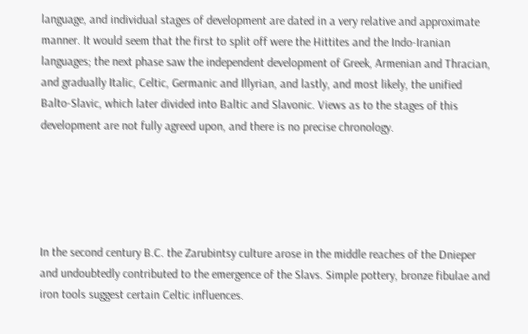language, and individual stages of development are dated in a very relative and approximate manner. It would seem that the first to split off were the Hittites and the Indo-Iranian languages; the next phase saw the independent development of Greek, Armenian and Thracian, and gradually Italic, Celtic, Germanic and Illyrian, and lastly, and most likely, the unified Balto-Slavic, which later divided into Baltic and Slavonic. Views as to the stages of this development are not fully agreed upon, and there is no precise chronology.





In the second century B.C. the Zarubintsy culture arose in the middle reaches of the Dnieper and undoubtedly contributed to the emergence of the Slavs. Simple pottery, bronze fibulae and iron tools suggest certain Celtic influences.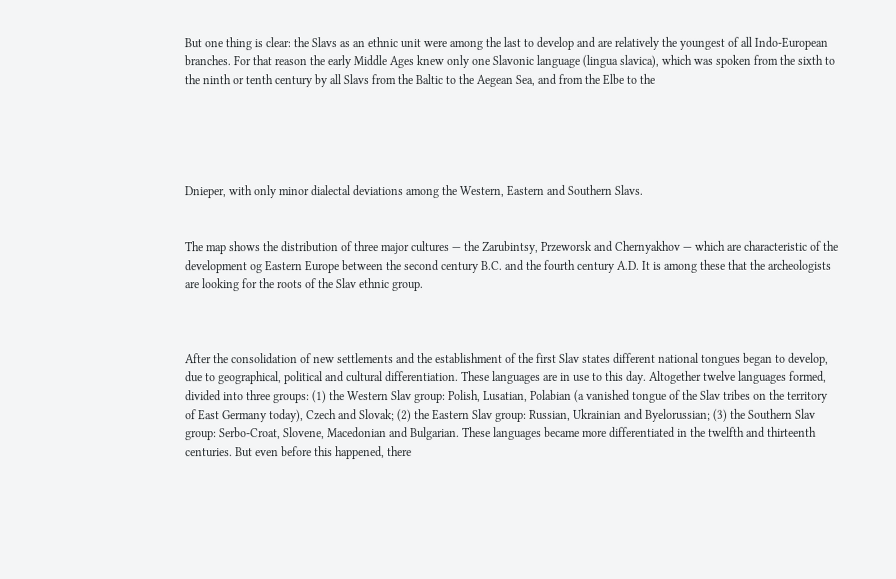But one thing is clear: the Slavs as an ethnic unit were among the last to develop and are relatively the youngest of all Indo-European branches. For that reason the early Middle Ages knew only one Slavonic language (lingua slavica), which was spoken from the sixth to the ninth or tenth century by all Slavs from the Baltic to the Aegean Sea, and from the Elbe to the





Dnieper, with only minor dialectal deviations among the Western, Eastern and Southern Slavs.


The map shows the distribution of three major cultures — the Zarubintsy, Przeworsk and Chernyakhov — which are characteristic of the development og Eastern Europe between the second century B.C. and the fourth century A.D. It is among these that the archeologists are looking for the roots of the Slav ethnic group.



After the consolidation of new settlements and the establishment of the first Slav states different national tongues began to develop, due to geographical, political and cultural differentiation. These languages are in use to this day. Altogether twelve languages formed, divided into three groups: (1) the Western Slav group: Polish, Lusatian, Polabian (a vanished tongue of the Slav tribes on the territory of East Germany today), Czech and Slovak; (2) the Eastern Slav group: Russian, Ukrainian and Byelorussian; (3) the Southern Slav group: Serbo-Croat, Slovene, Macedonian and Bulgarian. These languages became more differentiated in the twelfth and thirteenth centuries. But even before this happened, there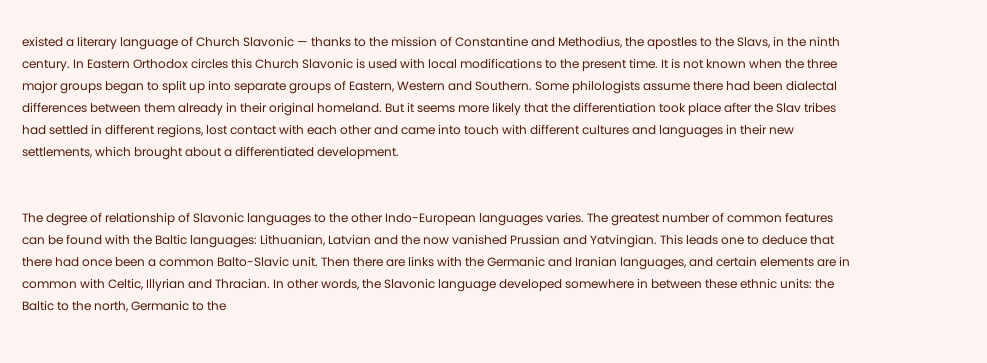existed a literary language of Church Slavonic — thanks to the mission of Constantine and Methodius, the apostles to the Slavs, in the ninth century. In Eastern Orthodox circles this Church Slavonic is used with local modifications to the present time. It is not known when the three major groups began to split up into separate groups of Eastern, Western and Southern. Some philologists assume there had been dialectal differences between them already in their original homeland. But it seems more likely that the differentiation took place after the Slav tribes had settled in different regions, lost contact with each other and came into touch with different cultures and languages in their new settlements, which brought about a differentiated development.


The degree of relationship of Slavonic languages to the other Indo-European languages varies. The greatest number of common features can be found with the Baltic languages: Lithuanian, Latvian and the now vanished Prussian and Yatvingian. This leads one to deduce that there had once been a common Balto-Slavic unit. Then there are links with the Germanic and Iranian languages, and certain elements are in common with Celtic, Illyrian and Thracian. In other words, the Slavonic language developed somewhere in between these ethnic units: the Baltic to the north, Germanic to the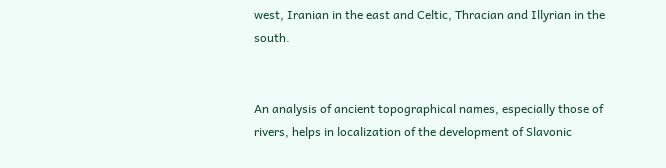west, Iranian in the east and Celtic, Thracian and Illyrian in the south.


An analysis of ancient topographical names, especially those of rivers, helps in localization of the development of Slavonic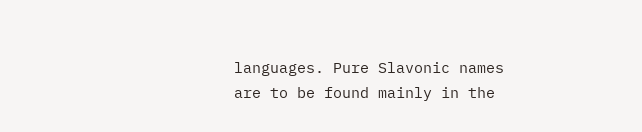languages. Pure Slavonic names are to be found mainly in the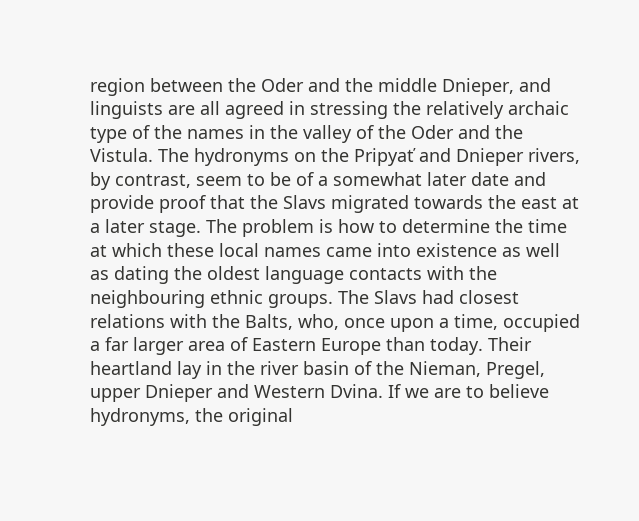region between the Oder and the middle Dnieper, and linguists are all agreed in stressing the relatively archaic type of the names in the valley of the Oder and the Vistula. The hydronyms on the Pripyať and Dnieper rivers, by contrast, seem to be of a somewhat later date and provide proof that the Slavs migrated towards the east at a later stage. The problem is how to determine the time at which these local names came into existence as well as dating the oldest language contacts with the neighbouring ethnic groups. The Slavs had closest relations with the Balts, who, once upon a time, occupied a far larger area of Eastern Europe than today. Their heartland lay in the river basin of the Nieman, Pregel, upper Dnieper and Western Dvina. If we are to believe hydronyms, the original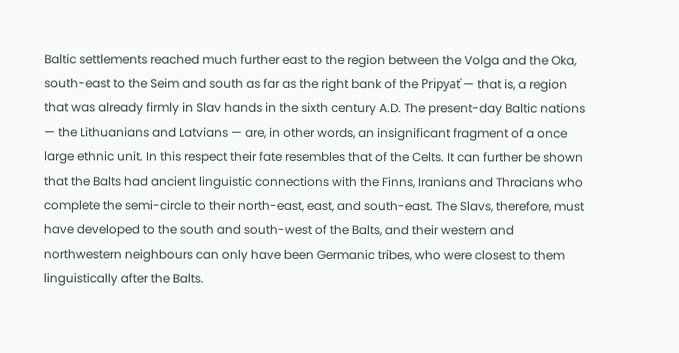Baltic settlements reached much further east to the region between the Volga and the Oka, south-east to the Seim and south as far as the right bank of the Pripyať — that is, a region that was already firmly in Slav hands in the sixth century A.D. The present-day Baltic nations — the Lithuanians and Latvians — are, in other words, an insignificant fragment of a once large ethnic unit. In this respect their fate resembles that of the Celts. It can further be shown that the Balts had ancient linguistic connections with the Finns, Iranians and Thracians who complete the semi-circle to their north-east, east, and south-east. The Slavs, therefore, must have developed to the south and south-west of the Balts, and their western and northwestern neighbours can only have been Germanic tribes, who were closest to them linguistically after the Balts.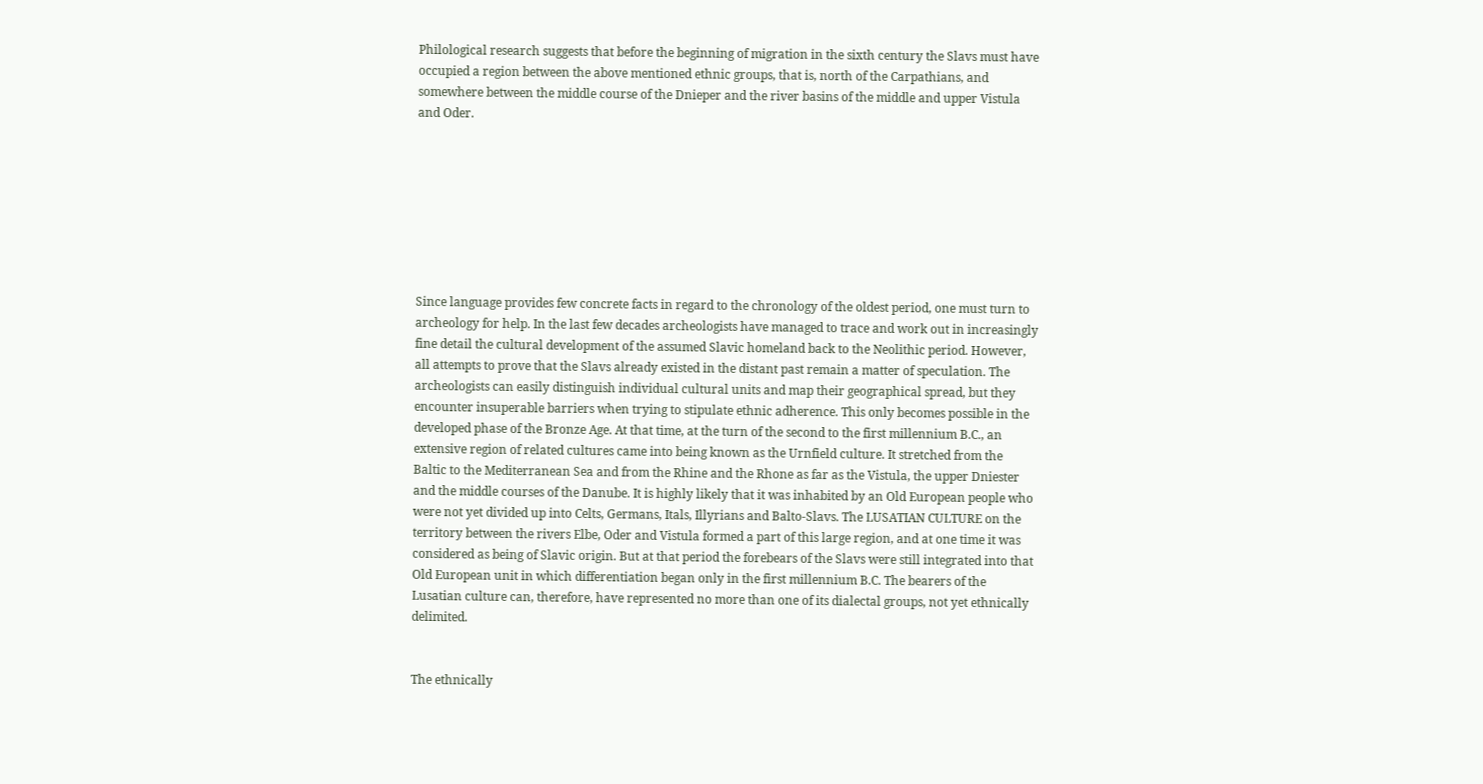Philological research suggests that before the beginning of migration in the sixth century the Slavs must have occupied a region between the above mentioned ethnic groups, that is, north of the Carpathians, and somewhere between the middle course of the Dnieper and the river basins of the middle and upper Vistula and Oder.








Since language provides few concrete facts in regard to the chronology of the oldest period, one must turn to archeology for help. In the last few decades archeologists have managed to trace and work out in increasingly fine detail the cultural development of the assumed Slavic homeland back to the Neolithic period. However, all attempts to prove that the Slavs already existed in the distant past remain a matter of speculation. The archeologists can easily distinguish individual cultural units and map their geographical spread, but they encounter insuperable barriers when trying to stipulate ethnic adherence. This only becomes possible in the developed phase of the Bronze Age. At that time, at the turn of the second to the first millennium B.C., an extensive region of related cultures came into being known as the Urnfield culture. It stretched from the Baltic to the Mediterranean Sea and from the Rhine and the Rhone as far as the Vistula, the upper Dniester and the middle courses of the Danube. It is highly likely that it was inhabited by an Old European people who were not yet divided up into Celts, Germans, Itals, Illyrians and Balto-Slavs. The LUSATIAN CULTURE on the territory between the rivers Elbe, Oder and Vistula formed a part of this large region, and at one time it was considered as being of Slavic origin. But at that period the forebears of the Slavs were still integrated into that Old European unit in which differentiation began only in the first millennium B.C. The bearers of the Lusatian culture can, therefore, have represented no more than one of its dialectal groups, not yet ethnically delimited.


The ethnically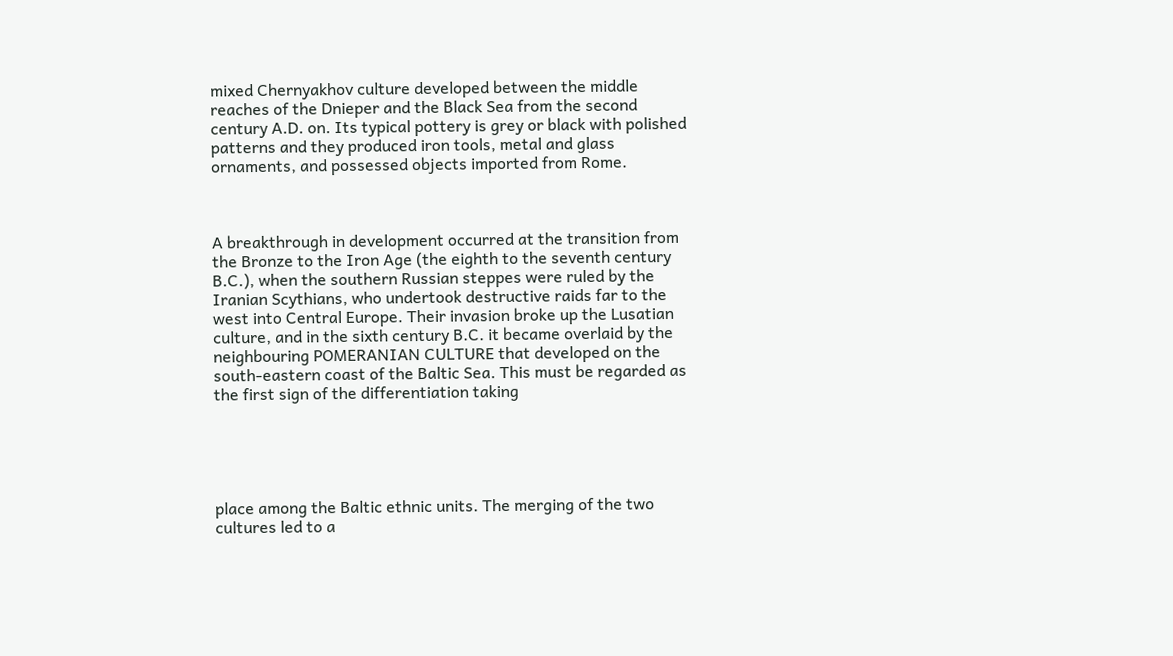mixed Chernyakhov culture developed between the middle reaches of the Dnieper and the Black Sea from the second century A.D. on. Its typical pottery is grey or black with polished patterns and they produced iron tools, metal and glass ornaments, and possessed objects imported from Rome.



A breakthrough in development occurred at the transition from the Bronze to the Iron Age (the eighth to the seventh century B.C.), when the southern Russian steppes were ruled by the Iranian Scythians, who undertook destructive raids far to the west into Central Europe. Their invasion broke up the Lusatian culture, and in the sixth century B.C. it became overlaid by the neighbouring POMERANIAN CULTURE that developed on the south-eastern coast of the Baltic Sea. This must be regarded as the first sign of the differentiation taking





place among the Baltic ethnic units. The merging of the two cultures led to a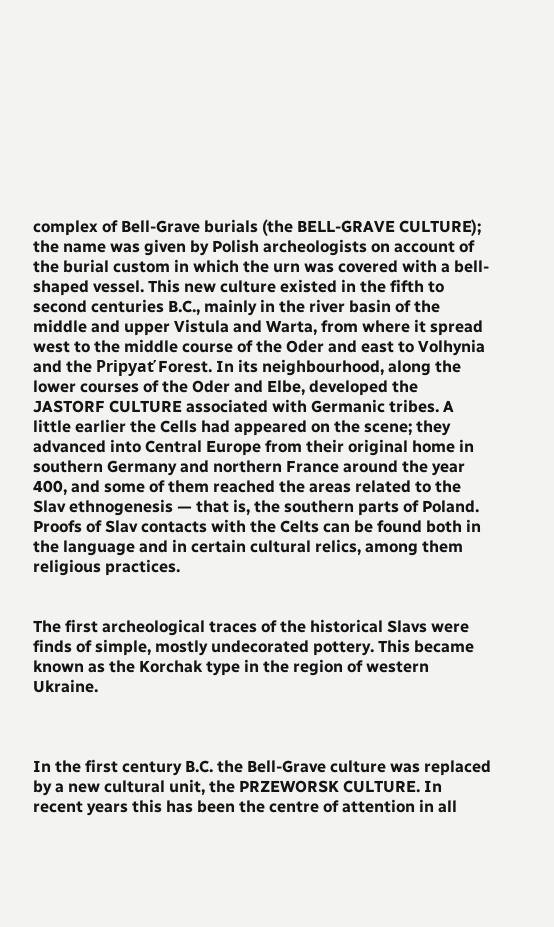complex of Bell-Grave burials (the BELL-GRAVE CULTURE); the name was given by Polish archeologists on account of the burial custom in which the urn was covered with a bell-shaped vessel. This new culture existed in the fifth to second centuries B.C., mainly in the river basin of the middle and upper Vistula and Warta, from where it spread west to the middle course of the Oder and east to Volhynia and the Pripyať Forest. In its neighbourhood, along the lower courses of the Oder and Elbe, developed the JASTORF CULTURE associated with Germanic tribes. A little earlier the Cells had appeared on the scene; they advanced into Central Europe from their original home in southern Germany and northern France around the year 400, and some of them reached the areas related to the Slav ethnogenesis — that is, the southern parts of Poland. Proofs of Slav contacts with the Celts can be found both in the language and in certain cultural relics, among them religious practices.


The first archeological traces of the historical Slavs were finds of simple, mostly undecorated pottery. This became known as the Korchak type in the region of western Ukraine.



In the first century B.C. the Bell-Grave culture was replaced by a new cultural unit, the PRZEWORSK CULTURE. In recent years this has been the centre of attention in all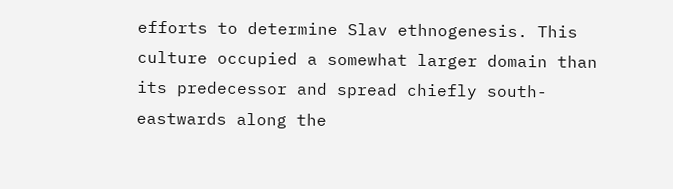efforts to determine Slav ethnogenesis. This culture occupied a somewhat larger domain than its predecessor and spread chiefly south-eastwards along the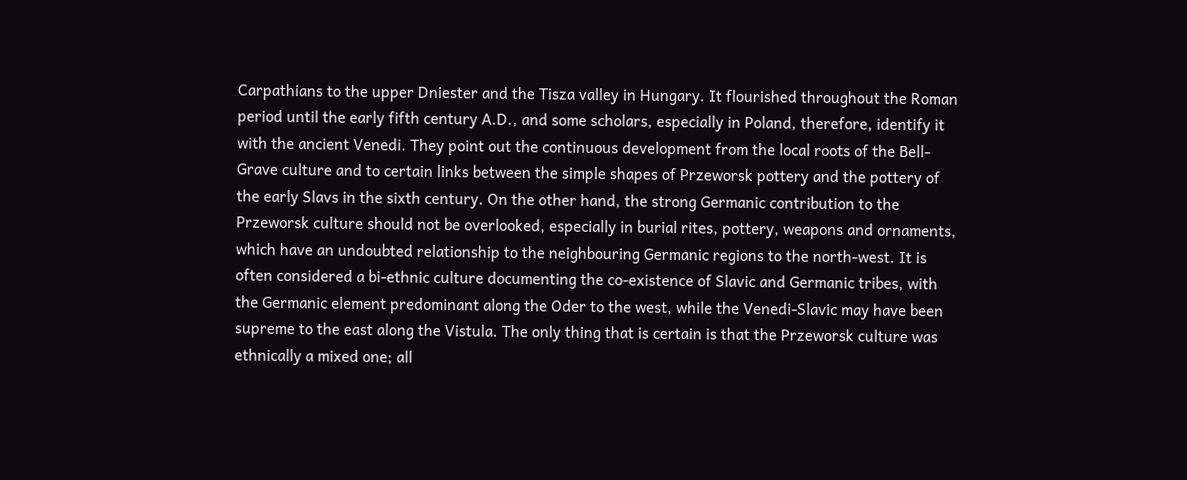Carpathians to the upper Dniester and the Tisza valley in Hungary. It flourished throughout the Roman period until the early fifth century A.D., and some scholars, especially in Poland, therefore, identify it with the ancient Venedi. They point out the continuous development from the local roots of the Bell-Grave culture and to certain links between the simple shapes of Przeworsk pottery and the pottery of the early Slavs in the sixth century. On the other hand, the strong Germanic contribution to the Przeworsk culture should not be overlooked, especially in burial rites, pottery, weapons and ornaments, which have an undoubted relationship to the neighbouring Germanic regions to the north-west. It is often considered a bi-ethnic culture documenting the co-existence of Slavic and Germanic tribes, with the Germanic element predominant along the Oder to the west, while the Venedi-Slavic may have been supreme to the east along the Vistula. The only thing that is certain is that the Przeworsk culture was ethnically a mixed one; all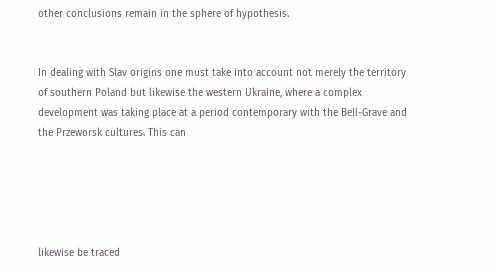other conclusions remain in the sphere of hypothesis.


In dealing with Slav origins one must take into account not merely the territory of southern Poland but likewise the western Ukraine, where a complex development was taking place at a period contemporary with the Bell-Grave and the Przeworsk cultures. This can





likewise be traced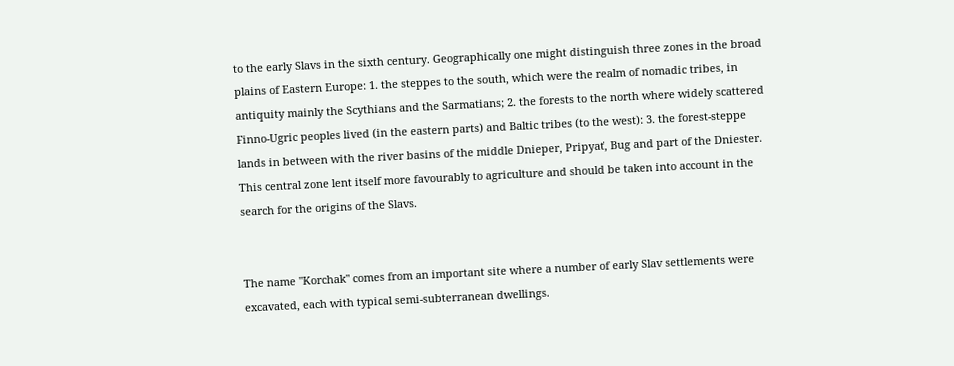to the early Slavs in the sixth century. Geographically one might distinguish three zones in the broad plains of Eastern Europe: 1. the steppes to the south, which were the realm of nomadic tribes, in antiquity mainly the Scythians and the Sarmatians; 2. the forests to the north where widely scattered Finno-Ugric peoples lived (in the eastern parts) and Baltic tribes (to the west): 3. the forest-steppe lands in between with the river basins of the middle Dnieper, Pripyať, Bug and part of the Dniester. This central zone lent itself more favourably to agriculture and should be taken into account in the search for the origins of the Slavs.


The name "Korchak" comes from an important site where a number of early Slav settlements were excavated, each with typical semi-subterranean dwellings.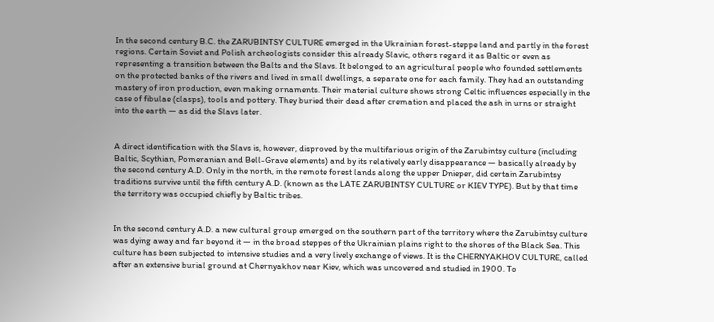In the second century B.C. the ZARUBINTSY CULTURE emerged in the Ukrainian forest-steppe land and partly in the forest regions. Certain Soviet and Polish archeologists consider this already Slavic, others regard it as Baltic or even as representing a transition between the Balts and the Slavs. It belonged to an agricultural people who founded settlements on the protected banks of the rivers and lived in small dwellings, a separate one for each family. They had an outstanding mastery of iron production, even making ornaments. Their material culture shows strong Celtic influences especially in the case of fibulae (clasps), tools and pottery. They buried their dead after cremation and placed the ash in urns or straight into the earth — as did the Slavs later.


A direct identification with the Slavs is, however, disproved by the multifarious origin of the Zarubintsy culture (including Baltic, Scythian, Pomeranian and Bell-Grave elements) and by its relatively early disappearance — basically already by the second century A.D. Only in the north, in the remote forest lands along the upper Dnieper, did certain Zarubintsy traditions survive until the fifth century A.D. (known as the LATE ZARUBINTSY CULTURE or KIEV TYPE). But by that time the territory was occupied chiefly by Baltic tribes.


In the second century A.D. a new cultural group emerged on the southern part of the territory where the Zarubintsy culture was dying away and far beyond it — in the broad steppes of the Ukrainian plains right to the shores of the Black Sea. This culture has been subjected to intensive studies and a very lively exchange of views. It is the CHERNYAKHOV CULTURE, called after an extensive burial ground at Chernyakhov near Kiev, which was uncovered and studied in 1900. To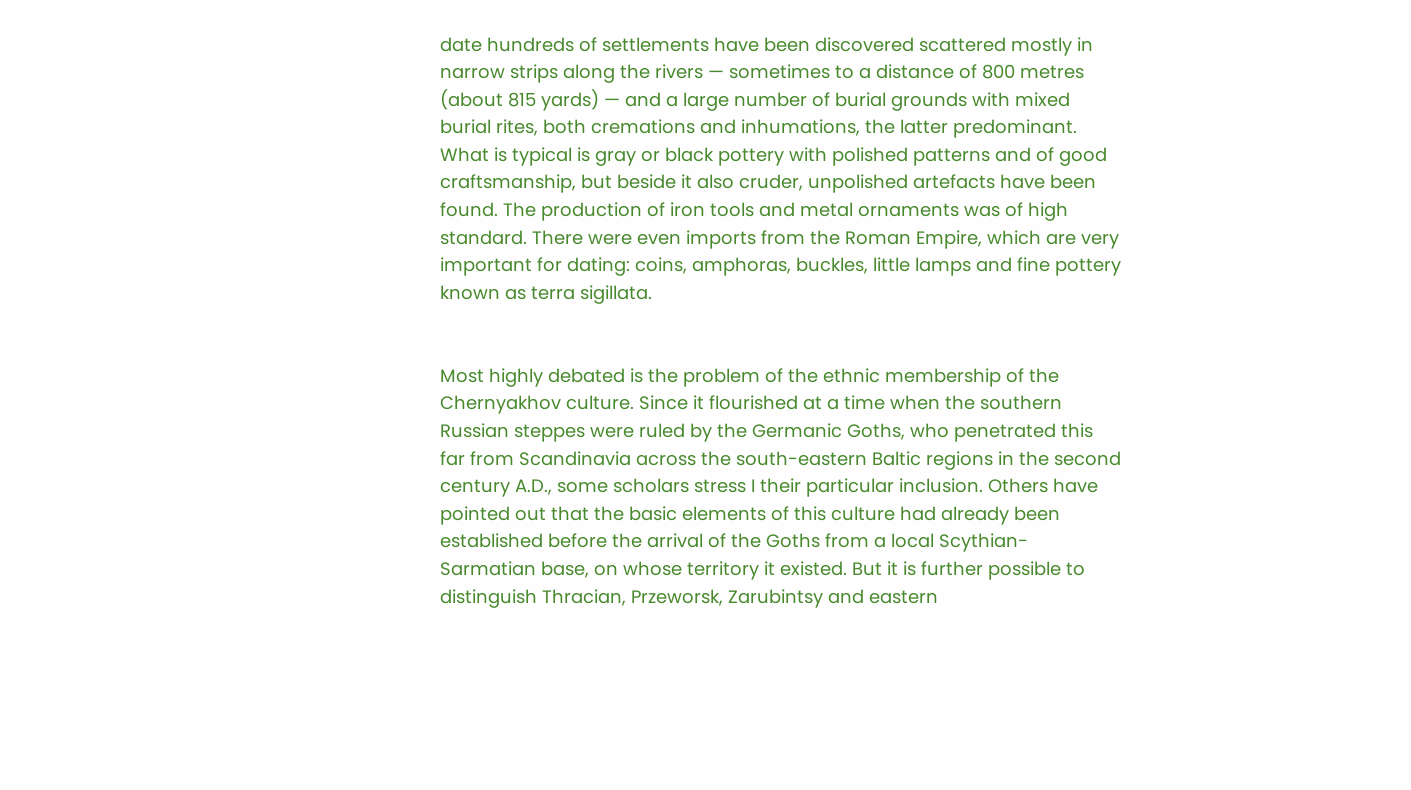date hundreds of settlements have been discovered scattered mostly in narrow strips along the rivers — sometimes to a distance of 800 metres (about 815 yards) — and a large number of burial grounds with mixed burial rites, both cremations and inhumations, the latter predominant. What is typical is gray or black pottery with polished patterns and of good craftsmanship, but beside it also cruder, unpolished artefacts have been found. The production of iron tools and metal ornaments was of high standard. There were even imports from the Roman Empire, which are very important for dating: coins, amphoras, buckles, little lamps and fine pottery known as terra sigillata.


Most highly debated is the problem of the ethnic membership of the Chernyakhov culture. Since it flourished at a time when the southern Russian steppes were ruled by the Germanic Goths, who penetrated this far from Scandinavia across the south-eastern Baltic regions in the second century A.D., some scholars stress I their particular inclusion. Others have pointed out that the basic elements of this culture had already been established before the arrival of the Goths from a local Scythian-Sarmatian base, on whose territory it existed. But it is further possible to distinguish Thracian, Przeworsk, Zarubintsy and eastern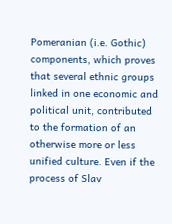Pomeranian (i.e. Gothic) components, which proves that several ethnic groups linked in one economic and political unit, contributed to the formation of an otherwise more or less unified culture. Even if the process of Slav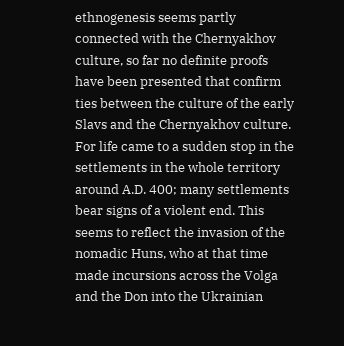ethnogenesis seems partly connected with the Chernyakhov culture, so far no definite proofs have been presented that confirm ties between the culture of the early Slavs and the Chernyakhov culture. For life came to a sudden stop in the settlements in the whole territory around A.D. 400; many settlements bear signs of a violent end. This seems to reflect the invasion of the nomadic Huns, who at that time made incursions across the Volga and the Don into the Ukrainian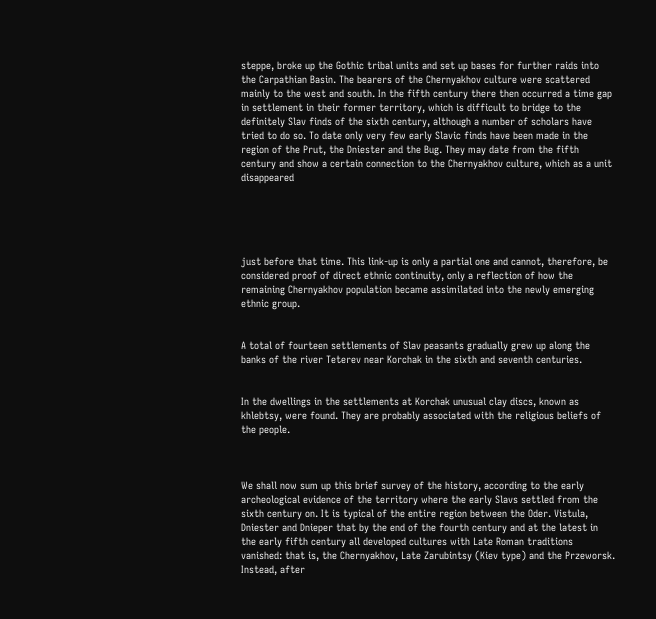steppe, broke up the Gothic tribal units and set up bases for further raids into the Carpathian Basin. The bearers of the Chernyakhov culture were scattered mainly to the west and south. In the fifth century there then occurred a time gap in settlement in their former territory, which is difficult to bridge to the definitely Slav finds of the sixth century, although a number of scholars have tried to do so. To date only very few early Slavic finds have been made in the region of the Prut, the Dniester and the Bug. They may date from the fifth century and show a certain connection to the Chernyakhov culture, which as a unit disappeared





just before that time. This link-up is only a partial one and cannot, therefore, be considered proof of direct ethnic continuity, only a reflection of how the remaining Chernyakhov population became assimilated into the newly emerging ethnic group.


A total of fourteen settlements of Slav peasants gradually grew up along the banks of the river Teterev near Korchak in the sixth and seventh centuries.


In the dwellings in the settlements at Korchak unusual clay discs, known as khlebtsy, were found. They are probably associated with the religious beliefs of the people.



We shall now sum up this brief survey of the history, according to the early archeological evidence of the territory where the early Slavs settled from the sixth century on. It is typical of the entire region between the Oder. Vistula, Dniester and Dnieper that by the end of the fourth century and at the latest in the early fifth century all developed cultures with Late Roman traditions vanished: that is, the Chernyakhov, Late Zarubintsy (Kiev type) and the Przeworsk. Instead, after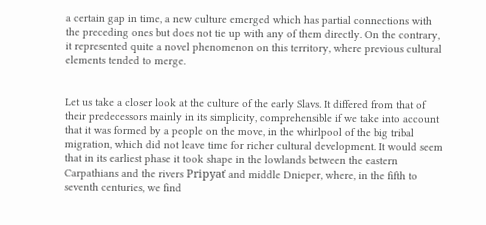a certain gap in time, a new culture emerged which has partial connections with the preceding ones but does not tie up with any of them directly. On the contrary, it represented quite a novel phenomenon on this territory, where previous cultural elements tended to merge.


Let us take a closer look at the culture of the early Slavs. It differed from that of their predecessors mainly in its simplicity, comprehensible if we take into account that it was formed by a people on the move, in the whirlpool of the big tribal migration, which did not leave time for richer cultural development. It would seem that in its earliest phase it took shape in the lowlands between the eastern Carpathians and the rivers Pripyať and middle Dnieper, where, in the fifth to seventh centuries, we find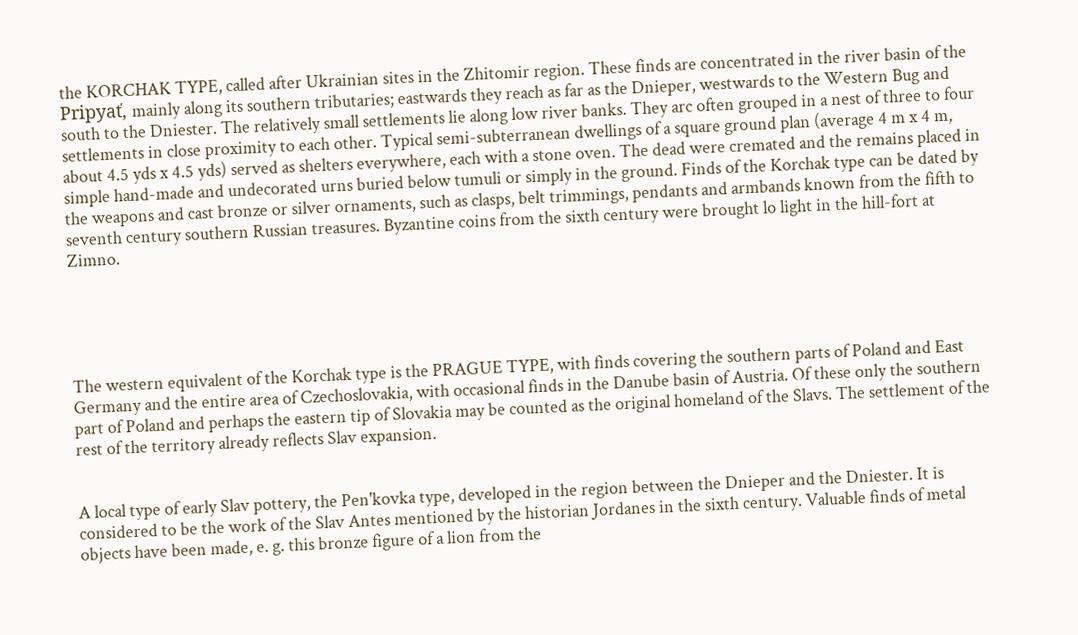the KORCHAK TYPE, called after Ukrainian sites in the Zhitomir region. These finds are concentrated in the river basin of the Pripyať, mainly along its southern tributaries; eastwards they reach as far as the Dnieper, westwards to the Western Bug and south to the Dniester. The relatively small settlements lie along low river banks. They arc often grouped in a nest of three to four settlements in close proximity to each other. Typical semi-subterranean dwellings of a square ground plan (average 4 m x 4 m, about 4.5 yds x 4.5 yds) served as shelters everywhere, each with a stone oven. The dead were cremated and the remains placed in simple hand-made and undecorated urns buried below tumuli or simply in the ground. Finds of the Korchak type can be dated by the weapons and cast bronze or silver ornaments, such as clasps, belt trimmings, pendants and armbands known from the fifth to seventh century southern Russian treasures. Byzantine coins from the sixth century were brought lo light in the hill-fort at Zimno.





The western equivalent of the Korchak type is the PRAGUE TYPE, with finds covering the southern parts of Poland and East Germany and the entire area of Czechoslovakia, with occasional finds in the Danube basin of Austria. Of these only the southern part of Poland and perhaps the eastern tip of Slovakia may be counted as the original homeland of the Slavs. The settlement of the rest of the territory already reflects Slav expansion.


A local type of early Slav pottery, the Pen'kovka type, developed in the region between the Dnieper and the Dniester. It is considered to be the work of the Slav Antes mentioned by the historian Jordanes in the sixth century. Valuable finds of metal objects have been made, e. g. this bronze figure of a lion from the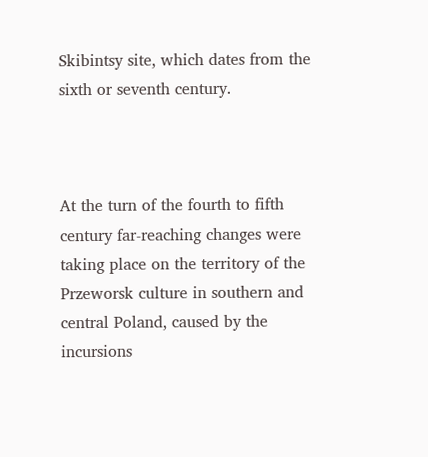Skibintsy site, which dates from the sixth or seventh century.



At the turn of the fourth to fifth century far-reaching changes were taking place on the territory of the Przeworsk culture in southern and central Poland, caused by the incursions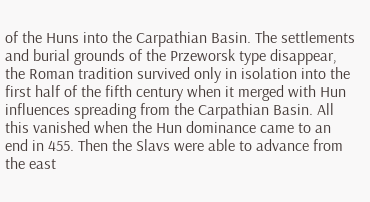of the Huns into the Carpathian Basin. The settlements and burial grounds of the Przeworsk type disappear, the Roman tradition survived only in isolation into the first half of the fifth century when it merged with Hun influences spreading from the Carpathian Basin. All this vanished when the Hun dominance came to an end in 455. Then the Slavs were able to advance from the east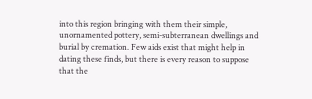into this region bringing with them their simple, unornamented pottery, semi-subterranean dwellings and burial by cremation. Few aids exist that might help in dating these finds, but there is every reason to suppose that the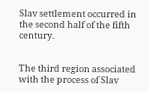Slav settlement occurred in the second half of the fifth century.


The third region associated with the process of Slav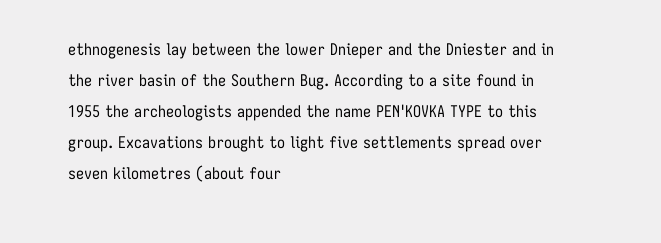ethnogenesis lay between the lower Dnieper and the Dniester and in the river basin of the Southern Bug. According to a site found in 1955 the archeologists appended the name PEN'KOVKA TYPE to this group. Excavations brought to light five settlements spread over seven kilometres (about four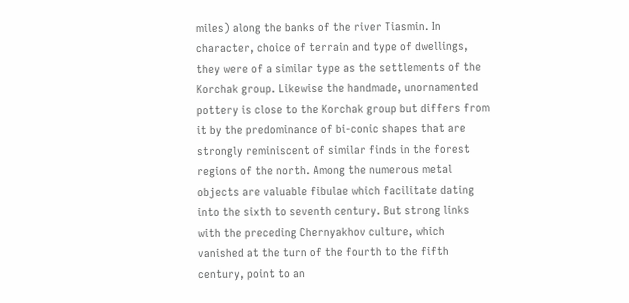miles) along the banks of the river Tiasmin. In character, choice of terrain and type of dwellings, they were of a similar type as the settlements of the Korchak group. Likewise the handmade, unornamented pottery is close to the Korchak group but differs from it by the predominance of bi-conic shapes that are strongly reminiscent of similar finds in the forest regions of the north. Among the numerous metal objects are valuable fibulae which facilitate dating into the sixth to seventh century. But strong links with the preceding Chernyakhov culture, which vanished at the turn of the fourth to the fifth century, point to an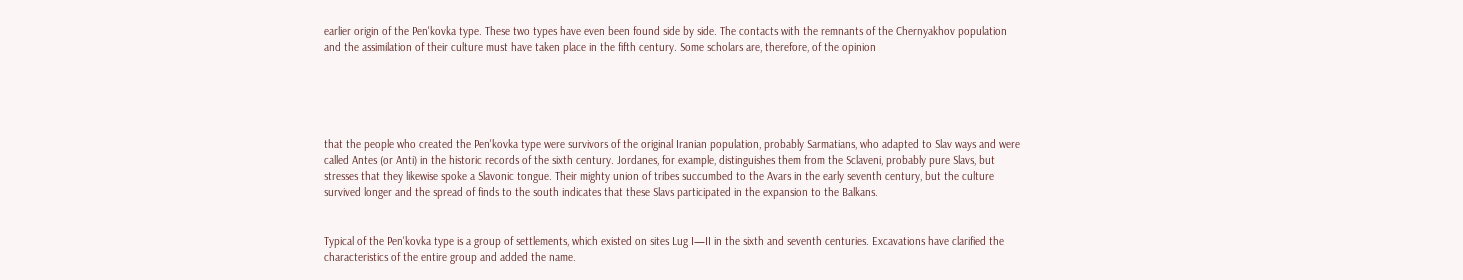earlier origin of the Pen'kovka type. These two types have even been found side by side. The contacts with the remnants of the Chernyakhov population and the assimilation of their culture must have taken place in the fifth century. Some scholars are, therefore, of the opinion





that the people who created the Pen'kovka type were survivors of the original Iranian population, probably Sarmatians, who adapted to Slav ways and were called Antes (or Anti) in the historic records of the sixth century. Jordanes, for example, distinguishes them from the Sclaveni, probably pure Slavs, but stresses that they likewise spoke a Slavonic tongue. Their mighty union of tribes succumbed to the Avars in the early seventh century, but the culture survived longer and the spread of finds to the south indicates that these Slavs participated in the expansion to the Balkans.


Typical of the Pen'kovka type is a group of settlements, which existed on sites Lug I—II in the sixth and seventh centuries. Excavations have clarified the characteristics of the entire group and added the name.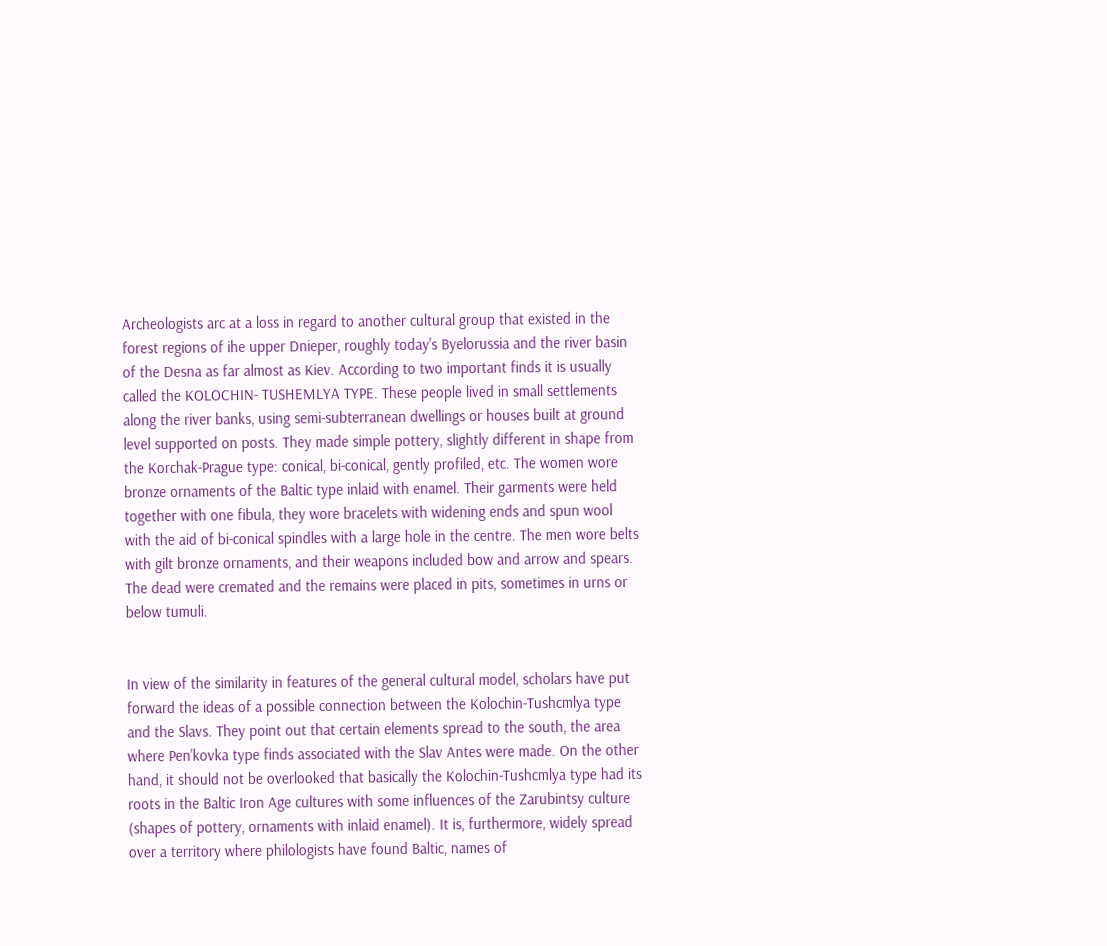Archeologists arc at a loss in regard to another cultural group that existed in the forest regions of ihe upper Dnieper, roughly today's Byelorussia and the river basin of the Desna as far almost as Kiev. According to two important finds it is usually called the KOLOCHIN- TUSHEMLYA TYPE. These people lived in small settlements along the river banks, using semi-subterranean dwellings or houses built at ground level supported on posts. They made simple pottery, slightly different in shape from the Korchak-Prague type: conical, bi-conical, gently profiled, etc. The women wore bronze ornaments of the Baltic type inlaid with enamel. Their garments were held together with one fibula, they wore bracelets with widening ends and spun wool with the aid of bi-conical spindles with a large hole in the centre. The men wore belts with gilt bronze ornaments, and their weapons included bow and arrow and spears. The dead were cremated and the remains were placed in pits, sometimes in urns or below tumuli.


In view of the similarity in features of the general cultural model, scholars have put forward the ideas of a possible connection between the Kolochin-Tushcmlya type and the Slavs. They point out that certain elements spread to the south, the area where Pen'kovka type finds associated with the Slav Antes were made. On the other hand, it should not be overlooked that basically the Kolochin-Tushcmlya type had its roots in the Baltic Iron Age cultures with some influences of the Zarubintsy culture (shapes of pottery, ornaments with inlaid enamel). It is, furthermore, widely spread over a territory where philologists have found Baltic, names of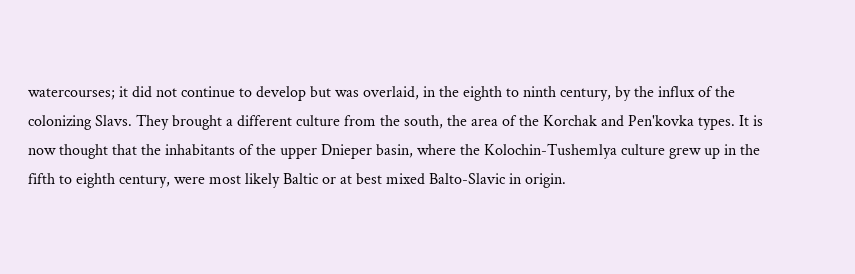watercourses; it did not continue to develop but was overlaid, in the eighth to ninth century, by the influx of the colonizing Slavs. They brought a different culture from the south, the area of the Korchak and Pen'kovka types. It is now thought that the inhabitants of the upper Dnieper basin, where the Kolochin-Tushemlya culture grew up in the fifth to eighth century, were most likely Baltic or at best mixed Balto-Slavic in origin.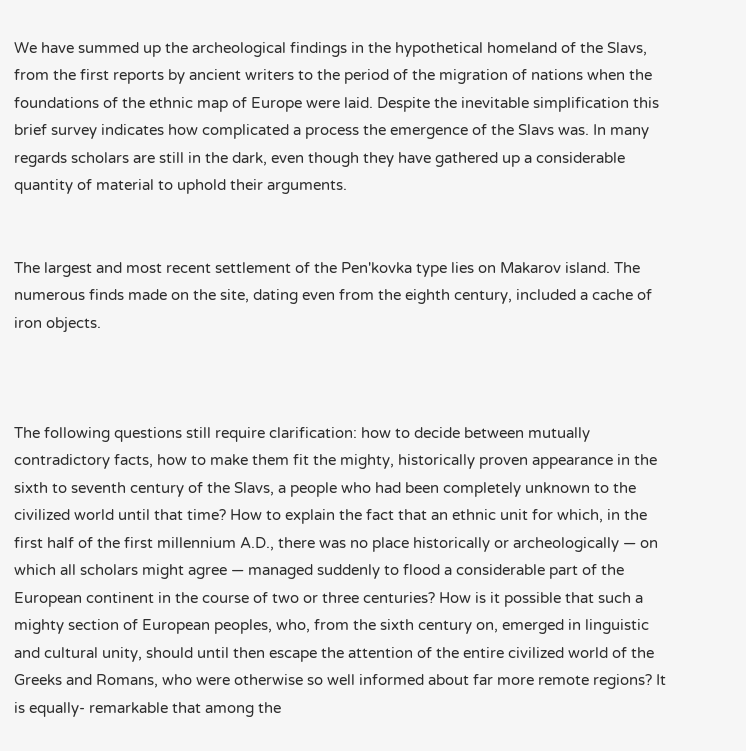We have summed up the archeological findings in the hypothetical homeland of the Slavs, from the first reports by ancient writers to the period of the migration of nations when the foundations of the ethnic map of Europe were laid. Despite the inevitable simplification this brief survey indicates how complicated a process the emergence of the Slavs was. In many regards scholars are still in the dark, even though they have gathered up a considerable quantity of material to uphold their arguments.


The largest and most recent settlement of the Pen'kovka type lies on Makarov island. The numerous finds made on the site, dating even from the eighth century, included a cache of iron objects.



The following questions still require clarification: how to decide between mutually contradictory facts, how to make them fit the mighty, historically proven appearance in the sixth to seventh century of the Slavs, a people who had been completely unknown to the civilized world until that time? How to explain the fact that an ethnic unit for which, in the first half of the first millennium A.D., there was no place historically or archeologically — on which all scholars might agree — managed suddenly to flood a considerable part of the European continent in the course of two or three centuries? How is it possible that such a mighty section of European peoples, who, from the sixth century on, emerged in linguistic and cultural unity, should until then escape the attention of the entire civilized world of the Greeks and Romans, who were otherwise so well informed about far more remote regions? It is equally- remarkable that among the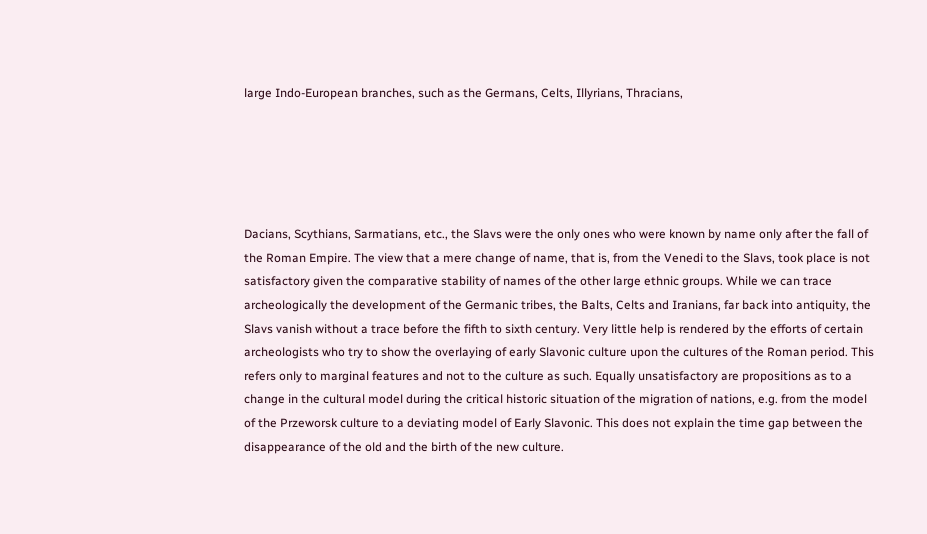large Indo-European branches, such as the Germans, Celts, Illyrians, Thracians,





Dacians, Scythians, Sarmatians, etc., the Slavs were the only ones who were known by name only after the fall of the Roman Empire. The view that a mere change of name, that is, from the Venedi to the Slavs, took place is not satisfactory given the comparative stability of names of the other large ethnic groups. While we can trace archeologically the development of the Germanic tribes, the Balts, Celts and Iranians, far back into antiquity, the Slavs vanish without a trace before the fifth to sixth century. Very little help is rendered by the efforts of certain archeologists who try to show the overlaying of early Slavonic culture upon the cultures of the Roman period. This refers only to marginal features and not to the culture as such. Equally unsatisfactory are propositions as to a change in the cultural model during the critical historic situation of the migration of nations, e.g. from the model of the Przeworsk culture to a deviating model of Early Slavonic. This does not explain the time gap between the disappearance of the old and the birth of the new culture.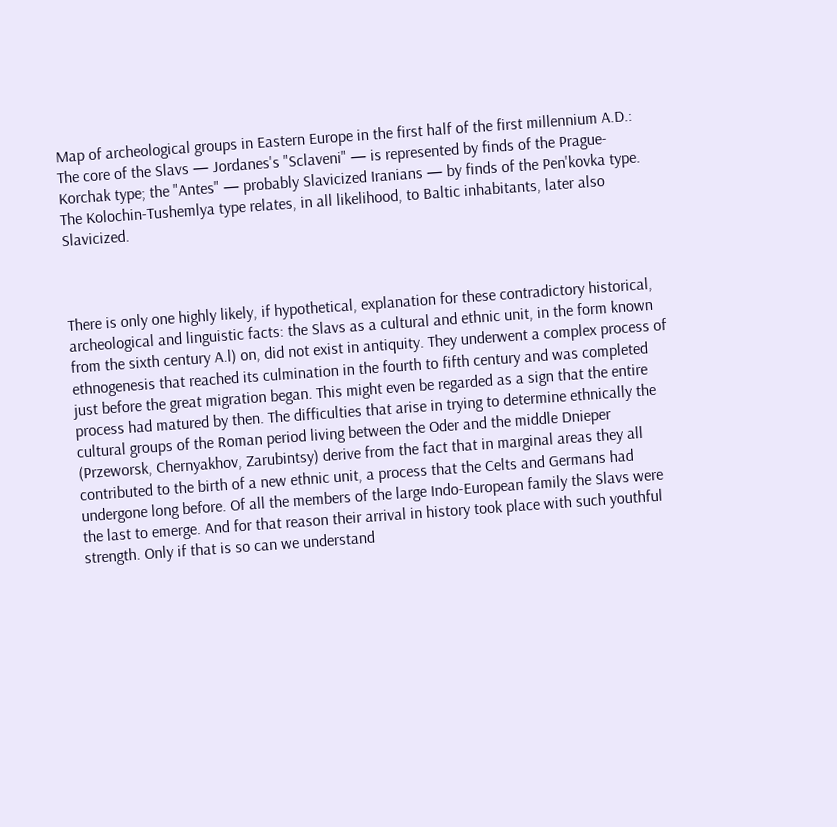Map of archeological groups in Eastern Europe in the first half of the first millennium A.D.: The core of the Slavs — Jordanes's "Sclaveni" — is represented by finds of the Prague-Korchak type; the "Antes" — probably Slavicized Iranians — by finds of the Pen'kovka type. The Kolochin-Tushemlya type relates, in all likelihood, to Baltic inhabitants, later also Slavicized.



There is only one highly likely, if hypothetical, explanation for these contradictory historical, archeological and linguistic facts: the Slavs as a cultural and ethnic unit, in the form known from the sixth century A.l) on, did not exist in antiquity. They underwent a complex process of ethnogenesis that reached its culmination in the fourth to fifth century and was completed just before the great migration began. This might even be regarded as a sign that the entire process had matured by then. The difficulties that arise in trying to determine ethnically the cultural groups of the Roman period living between the Oder and the middle Dnieper (Przeworsk, Chernyakhov, Zarubintsy) derive from the fact that in marginal areas they all contributed to the birth of a new ethnic unit, a process that the Celts and Germans had undergone long before. Of all the members of the large Indo-European family the Slavs were the last to emerge. And for that reason their arrival in history took place with such youthful strength. Only if that is so can we understand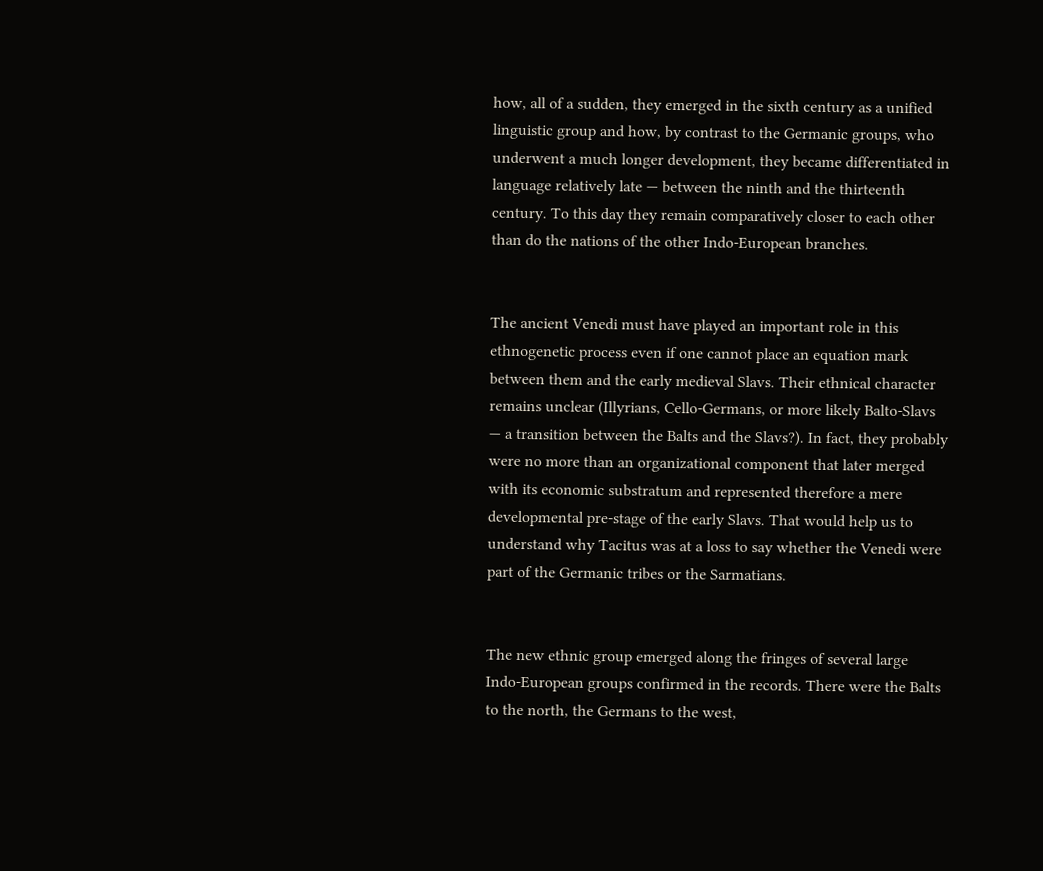how, all of a sudden, they emerged in the sixth century as a unified linguistic group and how, by contrast to the Germanic groups, who underwent a much longer development, they became differentiated in language relatively late — between the ninth and the thirteenth century. To this day they remain comparatively closer to each other than do the nations of the other Indo-European branches.


The ancient Venedi must have played an important role in this ethnogenetic process even if one cannot place an equation mark between them and the early medieval Slavs. Their ethnical character remains unclear (Illyrians, Cello-Germans, or more likely Balto-Slavs — a transition between the Balts and the Slavs?). In fact, they probably were no more than an organizational component that later merged with its economic substratum and represented therefore a mere developmental pre-stage of the early Slavs. That would help us to understand why Tacitus was at a loss to say whether the Venedi were part of the Germanic tribes or the Sarmatians.


The new ethnic group emerged along the fringes of several large Indo-European groups confirmed in the records. There were the Balts to the north, the Germans to the west,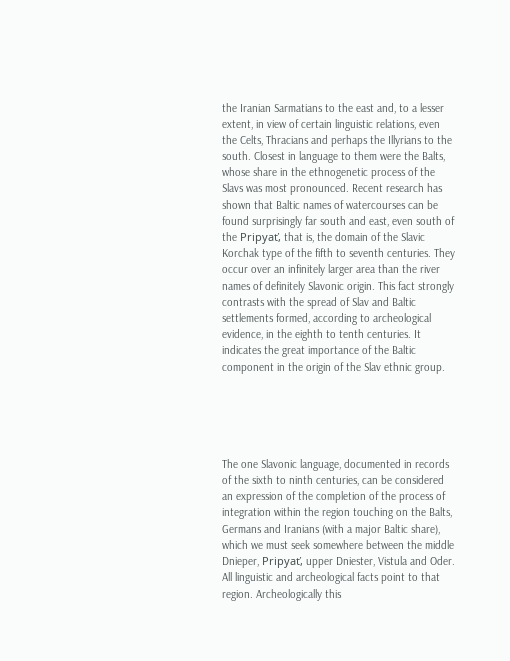the Iranian Sarmatians to the east and, to a lesser extent, in view of certain linguistic relations, even the Celts, Thracians and perhaps the Illyrians to the south. Closest in language to them were the Balts, whose share in the ethnogenetic process of the Slavs was most pronounced. Recent research has shown that Baltic names of watercourses can be found surprisingly far south and east, even south of the Pripyať, that is, the domain of the Slavic Korchak type of the fifth to seventh centuries. They occur over an infinitely larger area than the river names of definitely Slavonic origin. This fact strongly contrasts with the spread of Slav and Baltic settlements formed, according to archeological evidence, in the eighth to tenth centuries. It indicates the great importance of the Baltic component in the origin of the Slav ethnic group.





The one Slavonic language, documented in records of the sixth to ninth centuries, can be considered an expression of the completion of the process of integration within the region touching on the Balts, Germans and Iranians (with a major Baltic share), which we must seek somewhere between the middle Dnieper, Pripyať, upper Dniester, Vistula and Oder. All linguistic and archeological facts point to that region. Archeologically this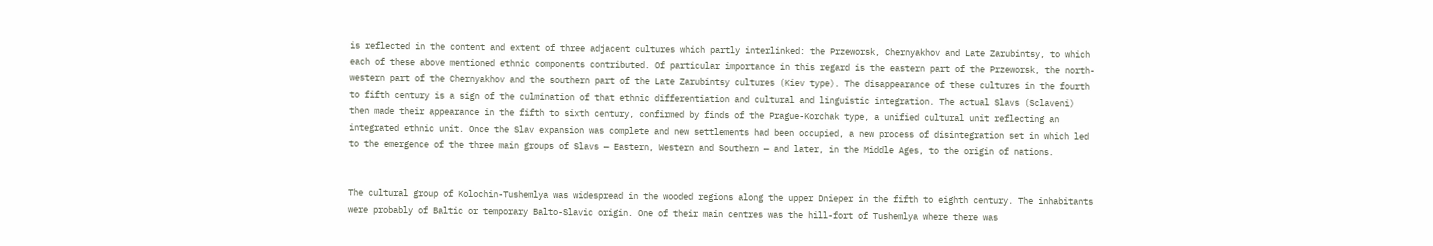is reflected in the content and extent of three adjacent cultures which partly interlinked: the Przeworsk, Chernyakhov and Late Zarubintsy, to which each of these above mentioned ethnic components contributed. Of particular importance in this regard is the eastern part of the Przeworsk, the north-western part of the Chernyakhov and the southern part of the Late Zarubintsy cultures (Kiev type). The disappearance of these cultures in the fourth to fifth century is a sign of the culmination of that ethnic differentiation and cultural and linguistic integration. The actual Slavs (Sclaveni) then made their appearance in the fifth to sixth century, confirmed by finds of the Prague-Korchak type, a unified cultural unit reflecting an integrated ethnic unit. Once the Slav expansion was complete and new settlements had been occupied, a new process of disintegration set in which led to the emergence of the three main groups of Slavs — Eastern, Western and Southern — and later, in the Middle Ages, to the origin of nations.


The cultural group of Kolochin-Tushemlya was widespread in the wooded regions along the upper Dnieper in the fifth to eighth century. The inhabitants were probably of Baltic or temporary Balto-Slavic origin. One of their main centres was the hill-fort of Tushemlya where there was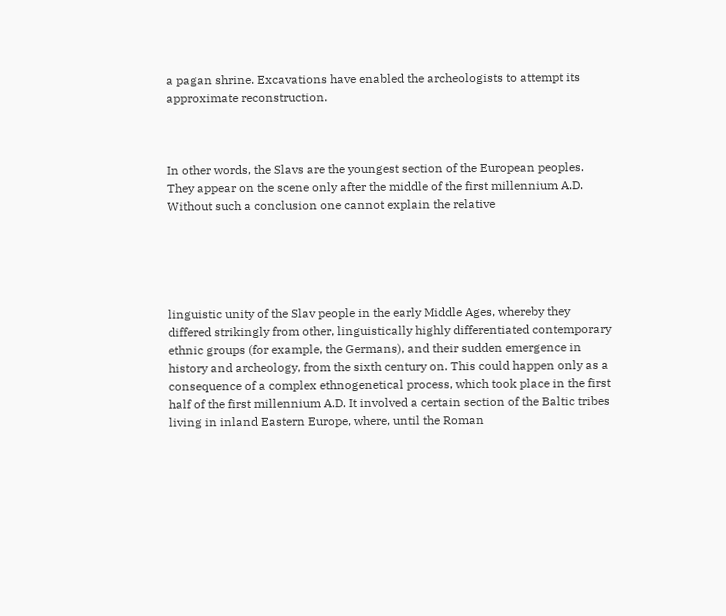a pagan shrine. Excavations have enabled the archeologists to attempt its approximate reconstruction.



In other words, the Slavs are the youngest section of the European peoples. They appear on the scene only after the middle of the first millennium A.D. Without such a conclusion one cannot explain the relative





linguistic unity of the Slav people in the early Middle Ages, whereby they differed strikingly from other, linguistically highly differentiated contemporary ethnic groups (for example, the Germans), and their sudden emergence in history and archeology, from the sixth century on. This could happen only as a consequence of a complex ethnogenetical process, which took place in the first half of the first millennium A.D. It involved a certain section of the Baltic tribes living in inland Eastern Europe, where, until the Roman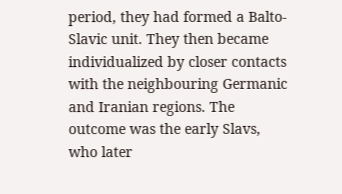period, they had formed a Balto-Slavic unit. They then became individualized by closer contacts with the neighbouring Germanic and Iranian regions. The outcome was the early Slavs, who later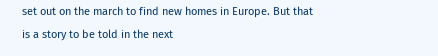set out on the march to find new homes in Europe. But that is a story to be told in the next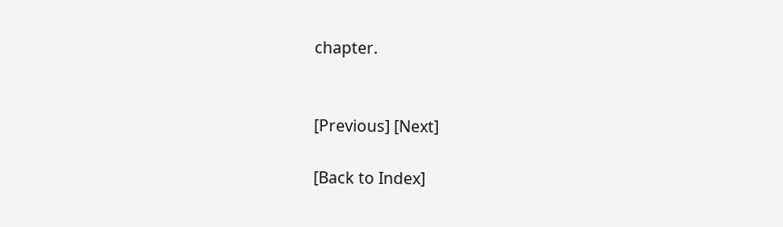chapter.


[Previous] [Next]

[Back to Index]